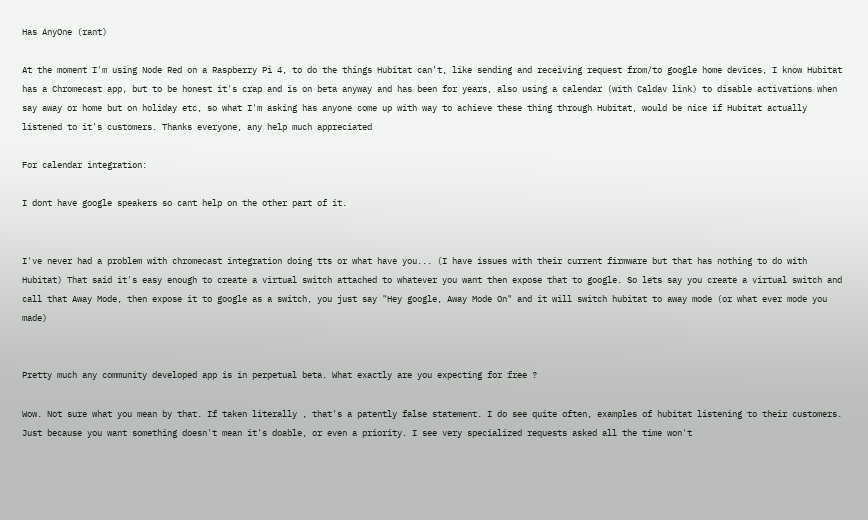Has AnyOne (rant)

At the moment I'm using Node Red on a Raspberry Pi 4, to do the things Hubitat can't, like sending and receiving request from/to google home devices, I know Hubitat has a Chromecast app, but to be honest it's crap and is on beta anyway and has been for years, also using a calendar (with Caldav link) to disable activations when say away or home but on holiday etc, so what I'm asking has anyone come up with way to achieve these thing through Hubitat, would be nice if Hubitat actually listened to it's customers. Thanks everyone, any help much appreciated

For calendar integration:

I dont have google speakers so cant help on the other part of it.


I've never had a problem with chromecast integration doing tts or what have you... (I have issues with their current firmware but that has nothing to do with Hubitat) That said it's easy enough to create a virtual switch attached to whatever you want then expose that to google. So lets say you create a virtual switch and call that Away Mode, then expose it to google as a switch, you just say "Hey google, Away Mode On" and it will switch hubitat to away mode (or what ever mode you made)


Pretty much any community developed app is in perpetual beta. What exactly are you expecting for free ?

Wow. Not sure what you mean by that. If taken literally , that's a patently false statement. I do see quite often, examples of hubitat listening to their customers. Just because you want something doesn't mean it's doable, or even a priority. I see very specialized requests asked all the time won't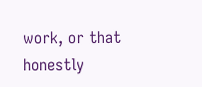work, or that honestly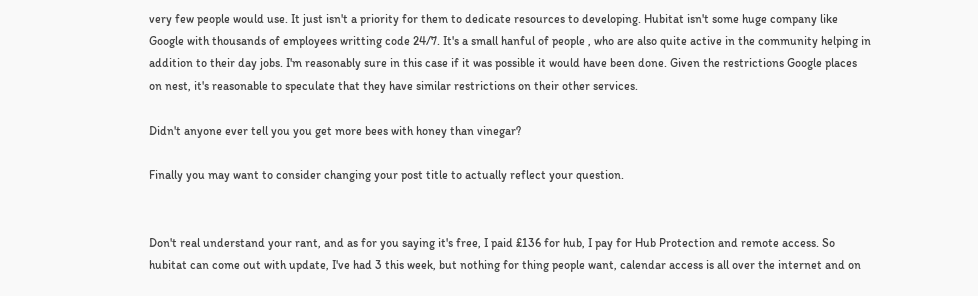very few people would use. It just isn't a priority for them to dedicate resources to developing. Hubitat isn't some huge company like Google with thousands of employees writting code 24/7. It's a small hanful of people , who are also quite active in the community helping in addition to their day jobs. I'm reasonably sure in this case if it was possible it would have been done. Given the restrictions Google places on nest, it's reasonable to speculate that they have similar restrictions on their other services.

Didn't anyone ever tell you you get more bees with honey than vinegar?

Finally you may want to consider changing your post title to actually reflect your question.


Don't real understand your rant, and as for you saying it's free, I paid £136 for hub, I pay for Hub Protection and remote access. So hubitat can come out with update, I've had 3 this week, but nothing for thing people want, calendar access is all over the internet and on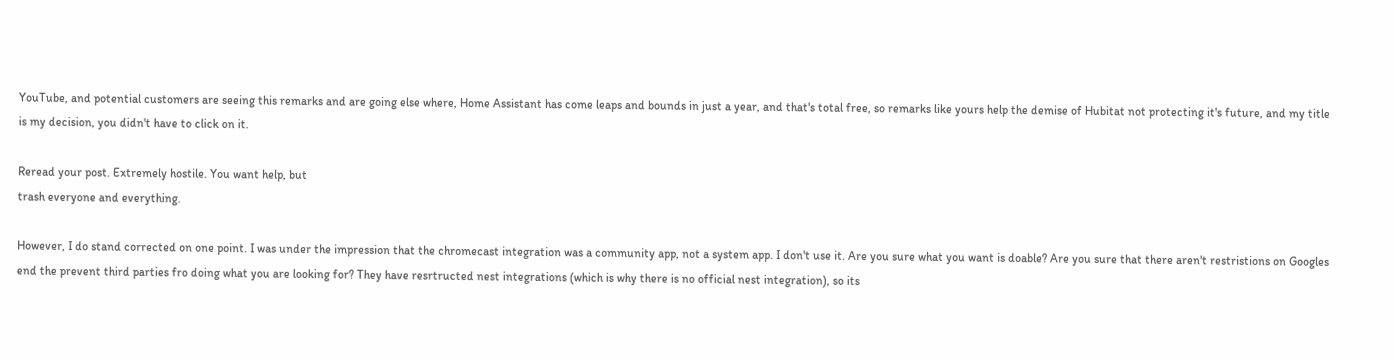YouTube, and potential customers are seeing this remarks and are going else where, Home Assistant has come leaps and bounds in just a year, and that's total free, so remarks like yours help the demise of Hubitat not protecting it's future, and my title is my decision, you didn't have to click on it.

Reread your post. Extremely hostile. You want help, but
trash everyone and everything.

However, I do stand corrected on one point. I was under the impression that the chromecast integration was a community app, not a system app. I don't use it. Are you sure what you want is doable? Are you sure that there aren't restristions on Googles end the prevent third parties fro doing what you are looking for? They have resrtructed nest integrations (which is why there is no official nest integration), so its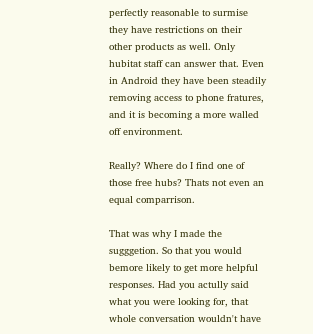perfectly reasonable to surmise they have restrictions on their other products as well. Only hubitat staff can answer that. Even in Android they have been steadily removing access to phone fratures, and it is becoming a more walled off environment.

Really? Where do I find one of those free hubs? Thats not even an equal comparrison.

That was why I made the sugggetion. So that you would bemore likely to get more helpful responses. Had you actully said what you were looking for, that whole conversation wouldn't have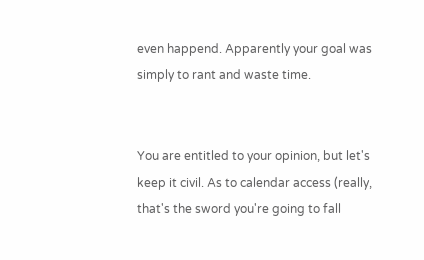even happend. Apparently your goal was simply to rant and waste time.


You are entitled to your opinion, but let's keep it civil. As to calendar access (really, that's the sword you're going to fall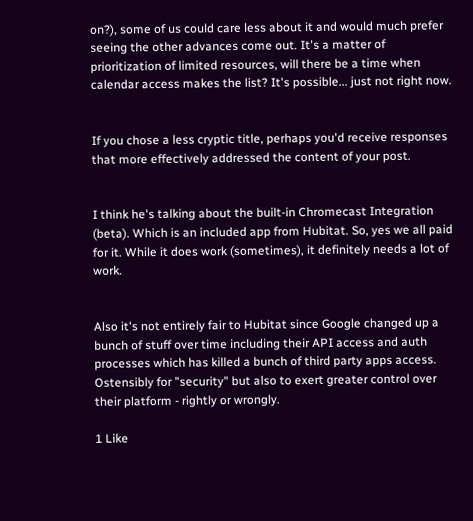on?), some of us could care less about it and would much prefer seeing the other advances come out. It's a matter of prioritization of limited resources, will there be a time when calendar access makes the list? It's possible... just not right now.


If you chose a less cryptic title, perhaps you'd receive responses that more effectively addressed the content of your post.


I think he's talking about the built-in Chromecast Integration (beta). Which is an included app from Hubitat. So, yes we all paid for it. While it does work (sometimes), it definitely needs a lot of work.


Also it's not entirely fair to Hubitat since Google changed up a bunch of stuff over time including their API access and auth processes which has killed a bunch of third party apps access. Ostensibly for "security" but also to exert greater control over their platform - rightly or wrongly.

1 Like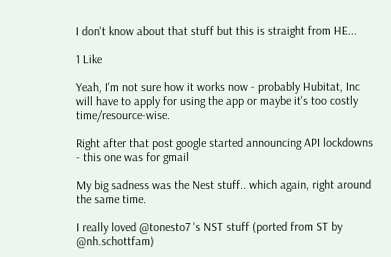I don't know about that stuff but this is straight from HE...

1 Like

Yeah, I'm not sure how it works now - probably Hubitat, Inc will have to apply for using the app or maybe it's too costly time/resource-wise.

Right after that post google started announcing API lockdowns - this one was for gmail

My big sadness was the Nest stuff.. which again, right around the same time.

I really loved @tonesto7 's NST stuff (ported from ST by @nh.schottfam)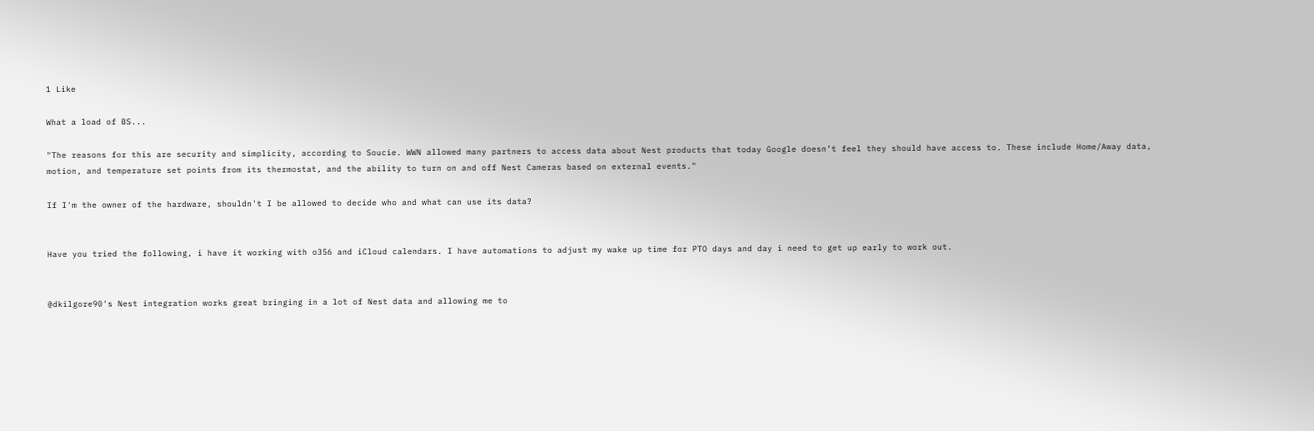1 Like

What a load of BS...

"The reasons for this are security and simplicity, according to Soucie. WWN allowed many partners to access data about Nest products that today Google doesn’t feel they should have access to. These include Home/Away data, motion, and temperature set points from its thermostat, and the ability to turn on and off Nest Cameras based on external events."

If I'm the owner of the hardware, shouldn't I be allowed to decide who and what can use its data?


Have you tried the following, i have it working with o356 and iCloud calendars. I have automations to adjust my wake up time for PTO days and day i need to get up early to work out.


@dkilgore90's Nest integration works great bringing in a lot of Nest data and allowing me to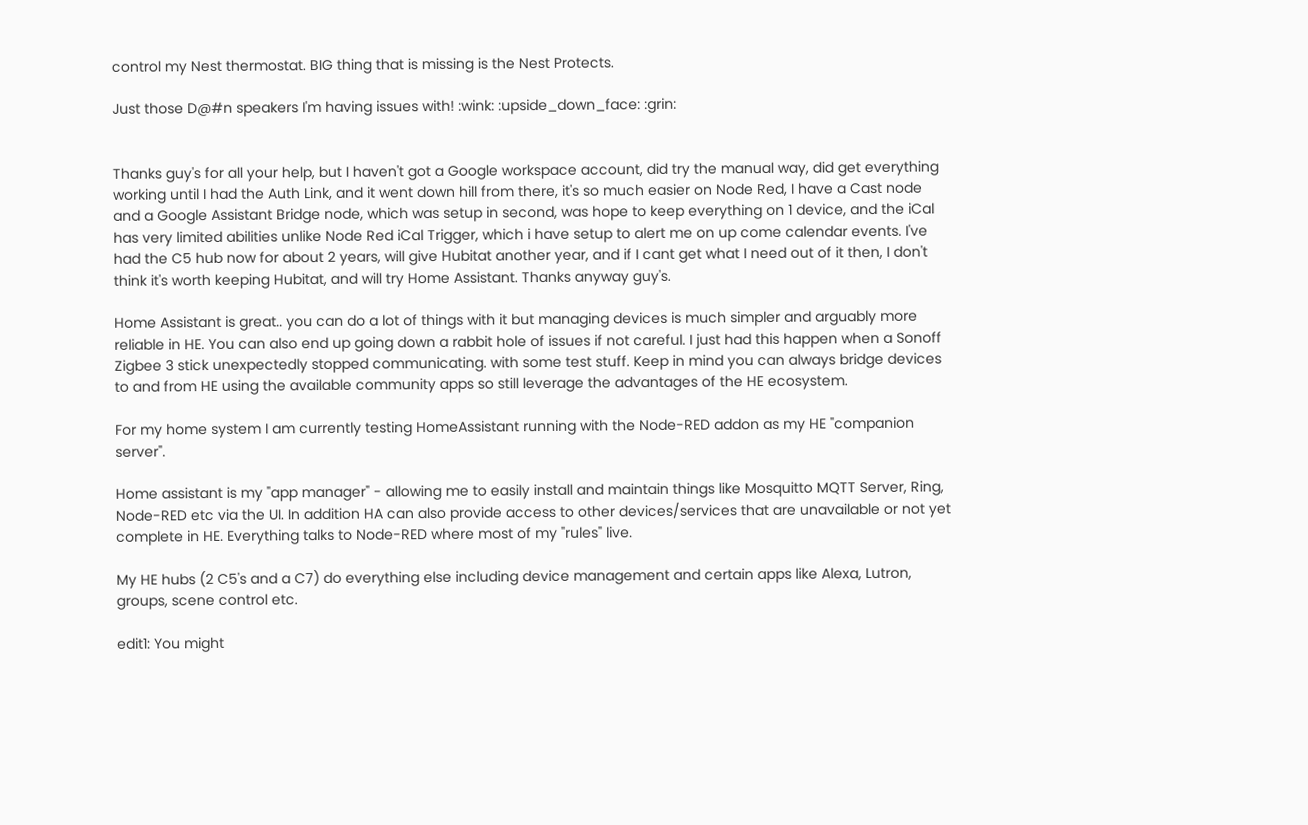control my Nest thermostat. BIG thing that is missing is the Nest Protects.

Just those D@#n speakers I'm having issues with! :wink: :upside_down_face: :grin:


Thanks guy's for all your help, but I haven't got a Google workspace account, did try the manual way, did get everything working until I had the Auth Link, and it went down hill from there, it's so much easier on Node Red, I have a Cast node and a Google Assistant Bridge node, which was setup in second, was hope to keep everything on 1 device, and the iCal has very limited abilities unlike Node Red iCal Trigger, which i have setup to alert me on up come calendar events. I've had the C5 hub now for about 2 years, will give Hubitat another year, and if I cant get what I need out of it then, I don't think it's worth keeping Hubitat, and will try Home Assistant. Thanks anyway guy's.

Home Assistant is great.. you can do a lot of things with it but managing devices is much simpler and arguably more reliable in HE. You can also end up going down a rabbit hole of issues if not careful. I just had this happen when a Sonoff Zigbee 3 stick unexpectedly stopped communicating. with some test stuff. Keep in mind you can always bridge devices to and from HE using the available community apps so still leverage the advantages of the HE ecosystem.

For my home system I am currently testing HomeAssistant running with the Node-RED addon as my HE "companion server".

Home assistant is my "app manager" - allowing me to easily install and maintain things like Mosquitto MQTT Server, Ring, Node-RED etc via the UI. In addition HA can also provide access to other devices/services that are unavailable or not yet complete in HE. Everything talks to Node-RED where most of my "rules" live.

My HE hubs (2 C5's and a C7) do everything else including device management and certain apps like Alexa, Lutron, groups, scene control etc.

edit1: You might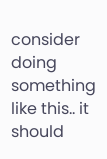consider doing something like this.. it should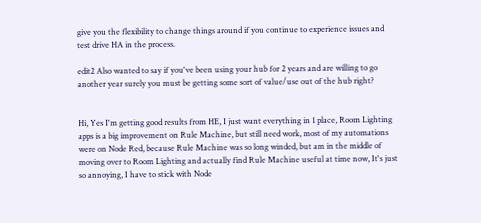give you the flexibility to change things around if you continue to experience issues and test drive HA in the process.

edit2 Also wanted to say if you've been using your hub for 2 years and are willing to go another year surely you must be getting some sort of value/use out of the hub right?


Hi, Yes I'm getting good results from HE, I just want everything in 1 place, Room Lighting apps is a big improvement on Rule Machine, but still need work, most of my automations were on Node Red, because Rule Machine was so long winded, but am in the middle of moving over to Room Lighting and actually find Rule Machine useful at time now, It's just so annoying, I have to stick with Node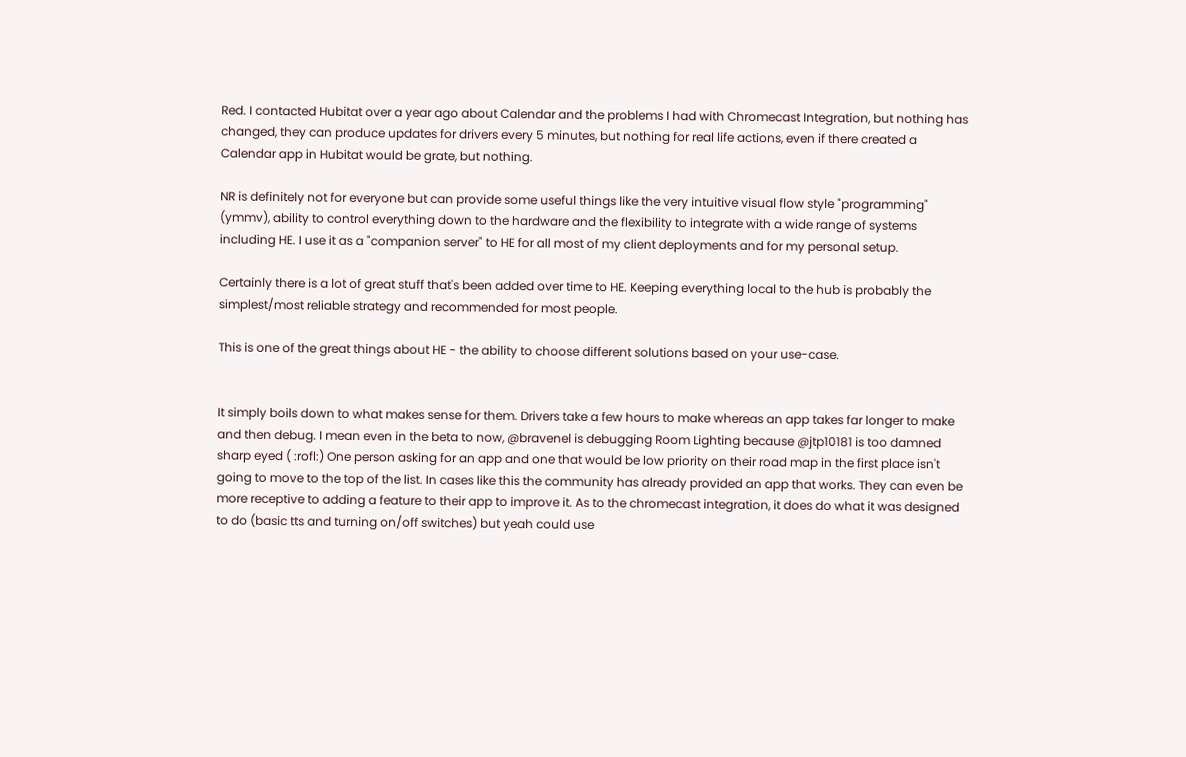Red. I contacted Hubitat over a year ago about Calendar and the problems I had with Chromecast Integration, but nothing has changed, they can produce updates for drivers every 5 minutes, but nothing for real life actions, even if there created a Calendar app in Hubitat would be grate, but nothing.

NR is definitely not for everyone but can provide some useful things like the very intuitive visual flow style "programming" (ymmv), ability to control everything down to the hardware and the flexibility to integrate with a wide range of systems including HE. I use it as a "companion server" to HE for all most of my client deployments and for my personal setup.

Certainly there is a lot of great stuff that's been added over time to HE. Keeping everything local to the hub is probably the simplest/most reliable strategy and recommended for most people.

This is one of the great things about HE - the ability to choose different solutions based on your use-case.


It simply boils down to what makes sense for them. Drivers take a few hours to make whereas an app takes far longer to make and then debug. I mean even in the beta to now, @bravenel is debugging Room Lighting because @jtp10181 is too damned sharp eyed ( :rofl:) One person asking for an app and one that would be low priority on their road map in the first place isn't going to move to the top of the list. In cases like this the community has already provided an app that works. They can even be more receptive to adding a feature to their app to improve it. As to the chromecast integration, it does do what it was designed to do (basic tts and turning on/off switches) but yeah could use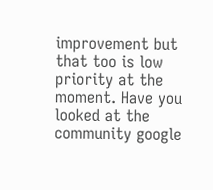improvement but that too is low priority at the moment. Have you looked at the community google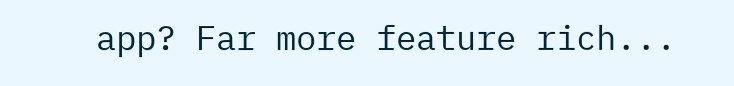app? Far more feature rich...